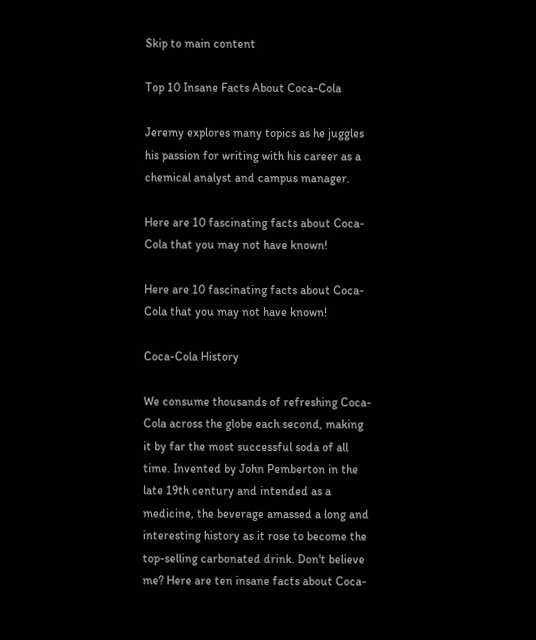Skip to main content

Top 10 Insane Facts About Coca-Cola

Jeremy explores many topics as he juggles his passion for writing with his career as a chemical analyst and campus manager.

Here are 10 fascinating facts about Coca-Cola that you may not have known!

Here are 10 fascinating facts about Coca-Cola that you may not have known!

Coca-Cola History

We consume thousands of refreshing Coca-Cola across the globe each second, making it by far the most successful soda of all time. Invented by John Pemberton in the late 19th century and intended as a medicine, the beverage amassed a long and interesting history as it rose to become the top-selling carbonated drink. Don't believe me? Here are ten insane facts about Coca-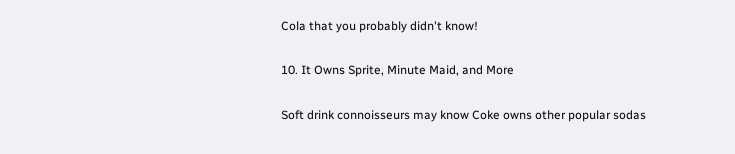Cola that you probably didn't know!

10. It Owns Sprite, Minute Maid, and More

Soft drink connoisseurs may know Coke owns other popular sodas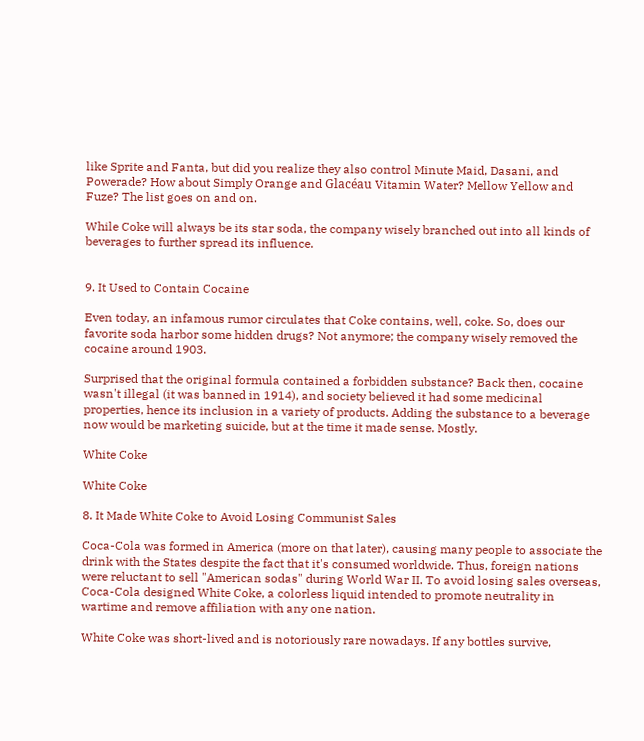like Sprite and Fanta, but did you realize they also control Minute Maid, Dasani, and Powerade? How about Simply Orange and Glacéau Vitamin Water? Mellow Yellow and Fuze? The list goes on and on.

While Coke will always be its star soda, the company wisely branched out into all kinds of beverages to further spread its influence.


9. It Used to Contain Cocaine

Even today, an infamous rumor circulates that Coke contains, well, coke. So, does our favorite soda harbor some hidden drugs? Not anymore; the company wisely removed the cocaine around 1903.

Surprised that the original formula contained a forbidden substance? Back then, cocaine wasn't illegal (it was banned in 1914), and society believed it had some medicinal properties, hence its inclusion in a variety of products. Adding the substance to a beverage now would be marketing suicide, but at the time it made sense. Mostly.

White Coke

White Coke

8. It Made White Coke to Avoid Losing Communist Sales

Coca-Cola was formed in America (more on that later), causing many people to associate the drink with the States despite the fact that it's consumed worldwide. Thus, foreign nations were reluctant to sell "American sodas" during World War II. To avoid losing sales overseas, Coca-Cola designed White Coke, a colorless liquid intended to promote neutrality in wartime and remove affiliation with any one nation.

White Coke was short-lived and is notoriously rare nowadays. If any bottles survive,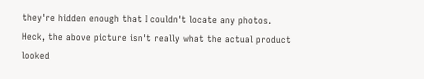they're hidden enough that I couldn't locate any photos. Heck, the above picture isn't really what the actual product looked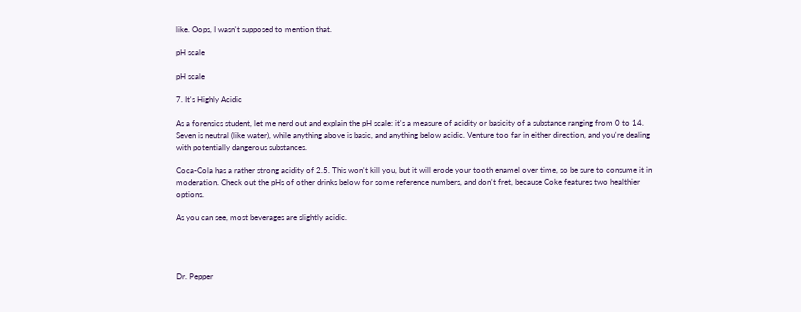like. Oops, I wasn't supposed to mention that.

pH scale

pH scale

7. It's Highly Acidic

As a forensics student, let me nerd out and explain the pH scale: it's a measure of acidity or basicity of a substance ranging from 0 to 14. Seven is neutral (like water), while anything above is basic, and anything below acidic. Venture too far in either direction, and you're dealing with potentially dangerous substances.

Coca-Cola has a rather strong acidity of 2.5. This won't kill you, but it will erode your tooth enamel over time, so be sure to consume it in moderation. Check out the pHs of other drinks below for some reference numbers, and don't fret, because Coke features two healthier options.

As you can see, most beverages are slightly acidic.




Dr. Pepper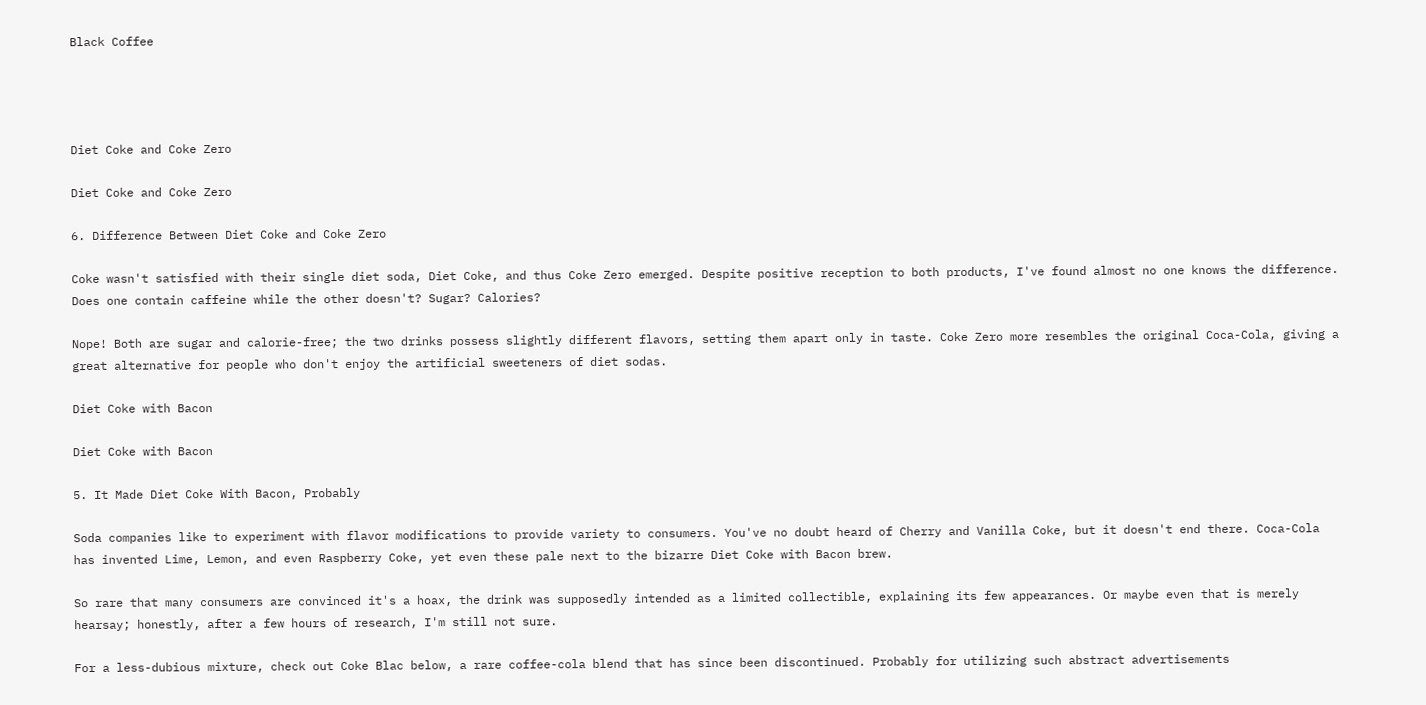Black Coffee




Diet Coke and Coke Zero

Diet Coke and Coke Zero

6. Difference Between Diet Coke and Coke Zero

Coke wasn't satisfied with their single diet soda, Diet Coke, and thus Coke Zero emerged. Despite positive reception to both products, I've found almost no one knows the difference. Does one contain caffeine while the other doesn't? Sugar? Calories?

Nope! Both are sugar and calorie-free; the two drinks possess slightly different flavors, setting them apart only in taste. Coke Zero more resembles the original Coca-Cola, giving a great alternative for people who don't enjoy the artificial sweeteners of diet sodas.

Diet Coke with Bacon

Diet Coke with Bacon

5. It Made Diet Coke With Bacon, Probably

Soda companies like to experiment with flavor modifications to provide variety to consumers. You've no doubt heard of Cherry and Vanilla Coke, but it doesn't end there. Coca-Cola has invented Lime, Lemon, and even Raspberry Coke, yet even these pale next to the bizarre Diet Coke with Bacon brew.

So rare that many consumers are convinced it's a hoax, the drink was supposedly intended as a limited collectible, explaining its few appearances. Or maybe even that is merely hearsay; honestly, after a few hours of research, I'm still not sure.

For a less-dubious mixture, check out Coke Blac below, a rare coffee-cola blend that has since been discontinued. Probably for utilizing such abstract advertisements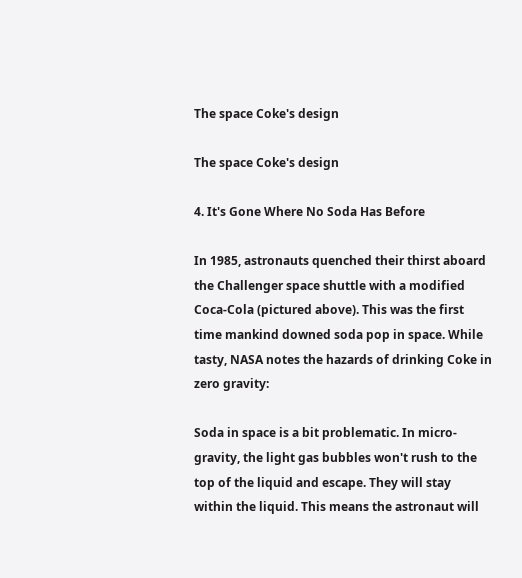The space Coke's design

The space Coke's design

4. It's Gone Where No Soda Has Before

In 1985, astronauts quenched their thirst aboard the Challenger space shuttle with a modified Coca-Cola (pictured above). This was the first time mankind downed soda pop in space. While tasty, NASA notes the hazards of drinking Coke in zero gravity:

Soda in space is a bit problematic. In micro-gravity, the light gas bubbles won't rush to the top of the liquid and escape. They will stay within the liquid. This means the astronaut will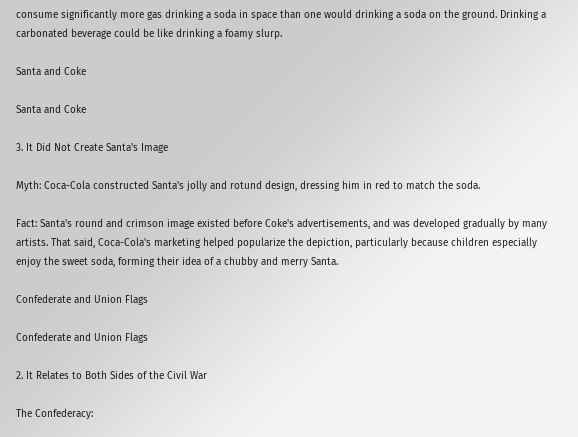consume significantly more gas drinking a soda in space than one would drinking a soda on the ground. Drinking a carbonated beverage could be like drinking a foamy slurp.

Santa and Coke

Santa and Coke

3. It Did Not Create Santa's Image

Myth: Coca-Cola constructed Santa's jolly and rotund design, dressing him in red to match the soda.

Fact: Santa's round and crimson image existed before Coke's advertisements, and was developed gradually by many artists. That said, Coca-Cola's marketing helped popularize the depiction, particularly because children especially enjoy the sweet soda, forming their idea of a chubby and merry Santa.

Confederate and Union Flags

Confederate and Union Flags

2. It Relates to Both Sides of the Civil War

The Confederacy: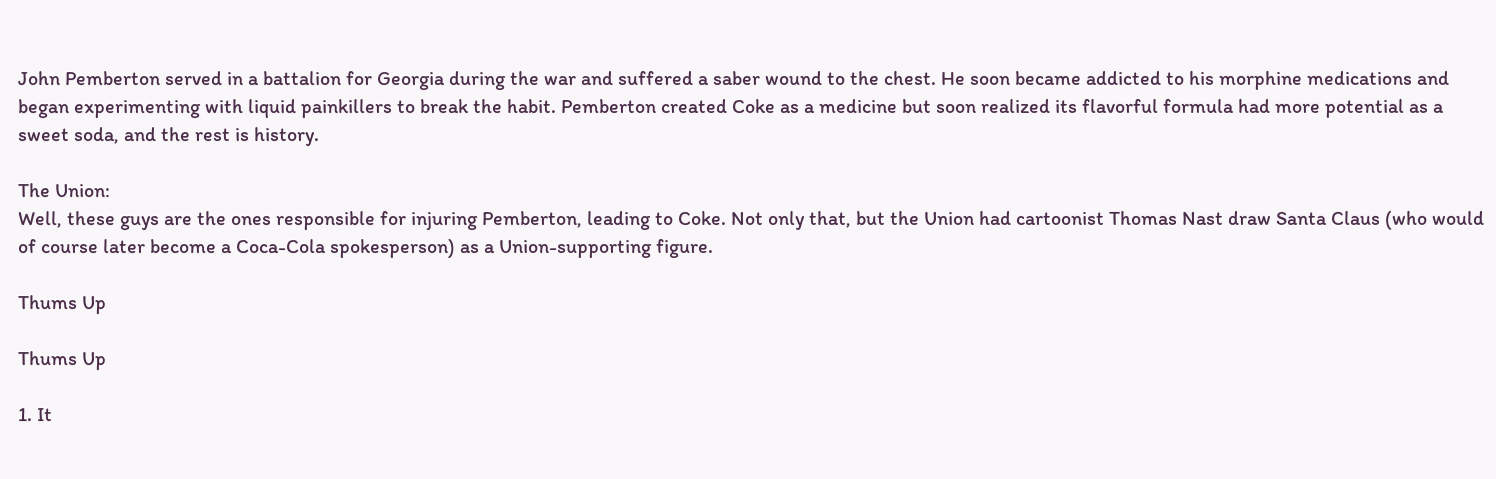John Pemberton served in a battalion for Georgia during the war and suffered a saber wound to the chest. He soon became addicted to his morphine medications and began experimenting with liquid painkillers to break the habit. Pemberton created Coke as a medicine but soon realized its flavorful formula had more potential as a sweet soda, and the rest is history.

The Union:
Well, these guys are the ones responsible for injuring Pemberton, leading to Coke. Not only that, but the Union had cartoonist Thomas Nast draw Santa Claus (who would of course later become a Coca-Cola spokesperson) as a Union-supporting figure.

Thums Up

Thums Up

1. It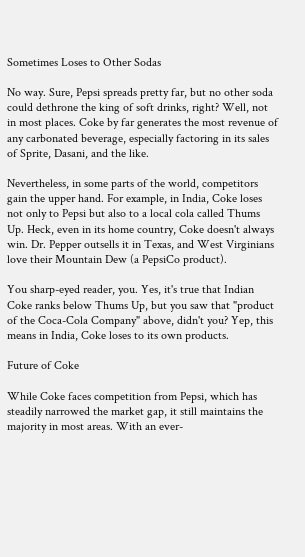Sometimes Loses to Other Sodas

No way. Sure, Pepsi spreads pretty far, but no other soda could dethrone the king of soft drinks, right? Well, not in most places. Coke by far generates the most revenue of any carbonated beverage, especially factoring in its sales of Sprite, Dasani, and the like.

Nevertheless, in some parts of the world, competitors gain the upper hand. For example, in India, Coke loses not only to Pepsi but also to a local cola called Thums Up. Heck, even in its home country, Coke doesn't always win. Dr. Pepper outsells it in Texas, and West Virginians love their Mountain Dew (a PepsiCo product).

You sharp-eyed reader, you. Yes, it's true that Indian Coke ranks below Thums Up, but you saw that "product of the Coca-Cola Company" above, didn't you? Yep, this means in India, Coke loses to its own products.

Future of Coke

While Coke faces competition from Pepsi, which has steadily narrowed the market gap, it still maintains the majority in most areas. With an ever-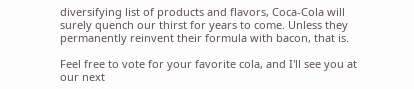diversifying list of products and flavors, Coca-Cola will surely quench our thirst for years to come. Unless they permanently reinvent their formula with bacon, that is.

Feel free to vote for your favorite cola, and I'll see you at our next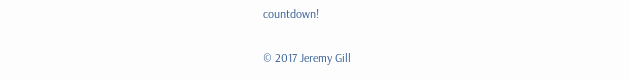countdown!

© 2017 Jeremy Gill